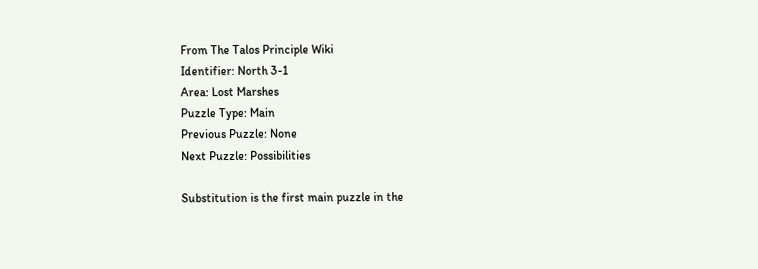From The Talos Principle Wiki
Identifier: North 3-1
Area: Lost Marshes
Puzzle Type: Main
Previous Puzzle: None
Next Puzzle: Possibilities

Substitution is the first main puzzle in the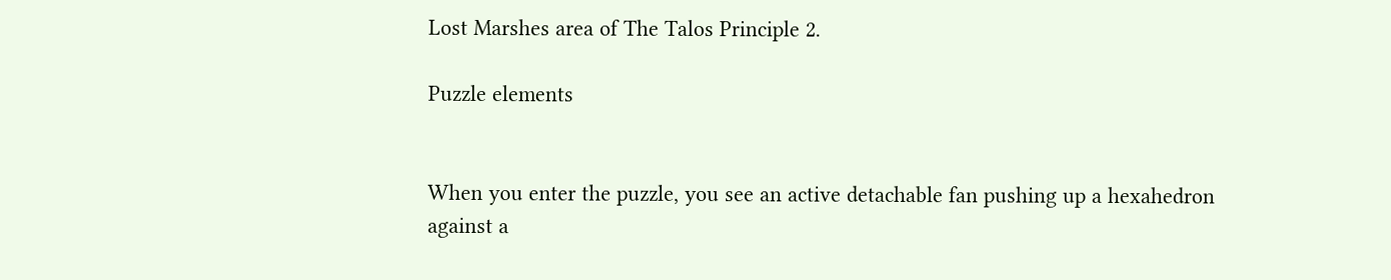Lost Marshes area of The Talos Principle 2.

Puzzle elements


When you enter the puzzle, you see an active detachable fan pushing up a hexahedron against a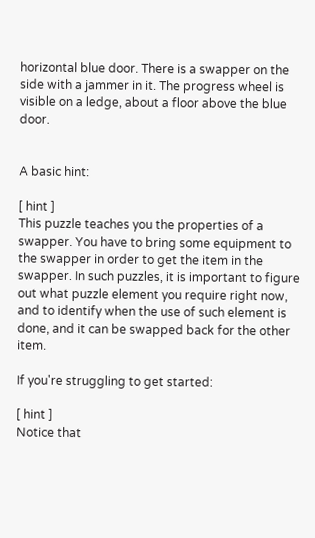horizontal blue door. There is a swapper on the side with a jammer in it. The progress wheel is visible on a ledge, about a floor above the blue door.


A basic hint:

[ hint ]
This puzzle teaches you the properties of a swapper. You have to bring some equipment to the swapper in order to get the item in the swapper. In such puzzles, it is important to figure out what puzzle element you require right now, and to identify when the use of such element is done, and it can be swapped back for the other item.

If you're struggling to get started:

[ hint ]
Notice that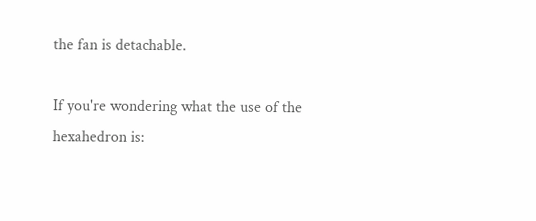the fan is detachable.

If you're wondering what the use of the hexahedron is: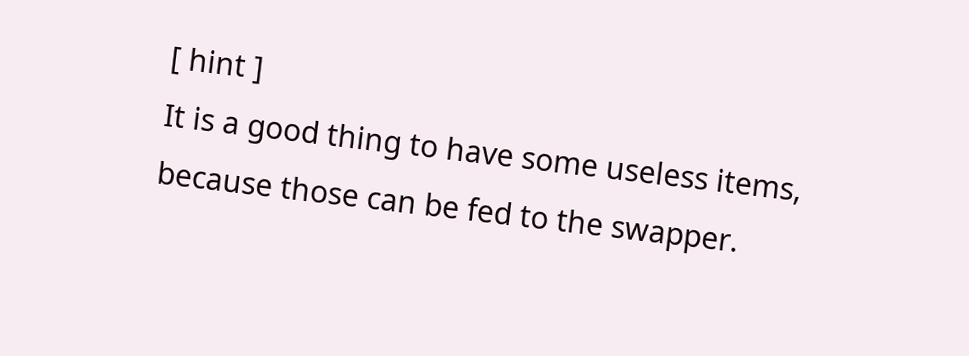[ hint ]
It is a good thing to have some useless items, because those can be fed to the swapper.